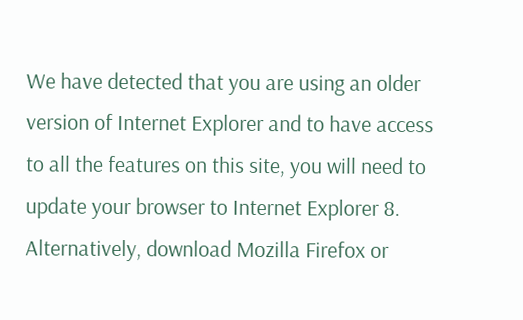We have detected that you are using an older version of Internet Explorer and to have access to all the features on this site, you will need to update your browser to Internet Explorer 8. Alternatively, download Mozilla Firefox or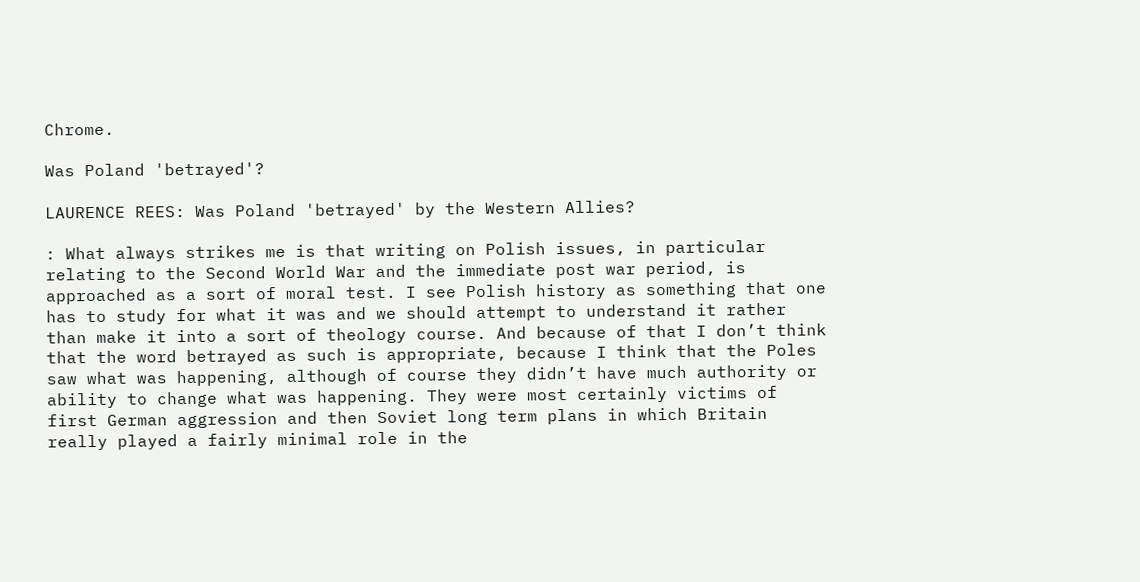Chrome.

Was Poland 'betrayed'?

LAURENCE REES: Was Poland 'betrayed' by the Western Allies?

: What always strikes me is that writing on Polish issues, in particular relating to the Second World War and the immediate post war period, is approached as a sort of moral test. I see Polish history as something that one has to study for what it was and we should attempt to understand it rather than make it into a sort of theology course. And because of that I don’t think that the word betrayed as such is appropriate, because I think that the Poles saw what was happening, although of course they didn’t have much authority or ability to change what was happening. They were most certainly victims of first German aggression and then Soviet long term plans in which Britain really played a fairly minimal role in the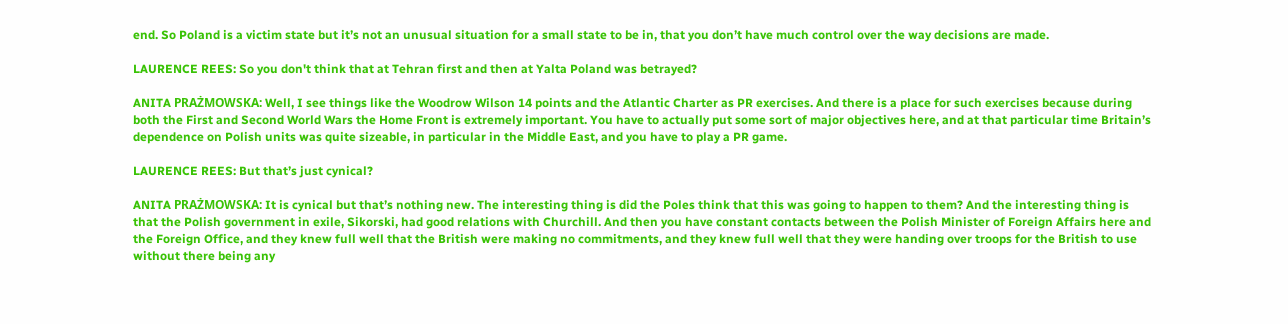end. So Poland is a victim state but it’s not an unusual situation for a small state to be in, that you don’t have much control over the way decisions are made.

LAURENCE REES: So you don't think that at Tehran first and then at Yalta Poland was betrayed?

ANITA PRAŻMOWSKA: Well, I see things like the Woodrow Wilson 14 points and the Atlantic Charter as PR exercises. And there is a place for such exercises because during both the First and Second World Wars the Home Front is extremely important. You have to actually put some sort of major objectives here, and at that particular time Britain’s dependence on Polish units was quite sizeable, in particular in the Middle East, and you have to play a PR game.

LAURENCE REES: But that’s just cynical?

ANITA PRAŻMOWSKA: It is cynical but that’s nothing new. The interesting thing is did the Poles think that this was going to happen to them? And the interesting thing is that the Polish government in exile, Sikorski, had good relations with Churchill. And then you have constant contacts between the Polish Minister of Foreign Affairs here and the Foreign Office, and they knew full well that the British were making no commitments, and they knew full well that they were handing over troops for the British to use without there being any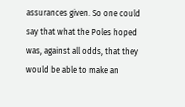assurances given. So one could say that what the Poles hoped was, against all odds, that they would be able to make an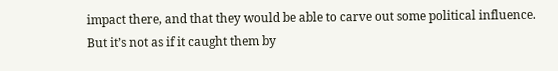impact there, and that they would be able to carve out some political influence. But it’s not as if it caught them by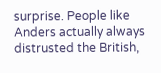surprise. People like Anders actually always distrusted the British,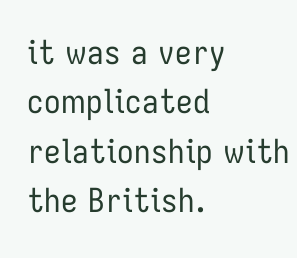it was a very complicated relationship with the British.